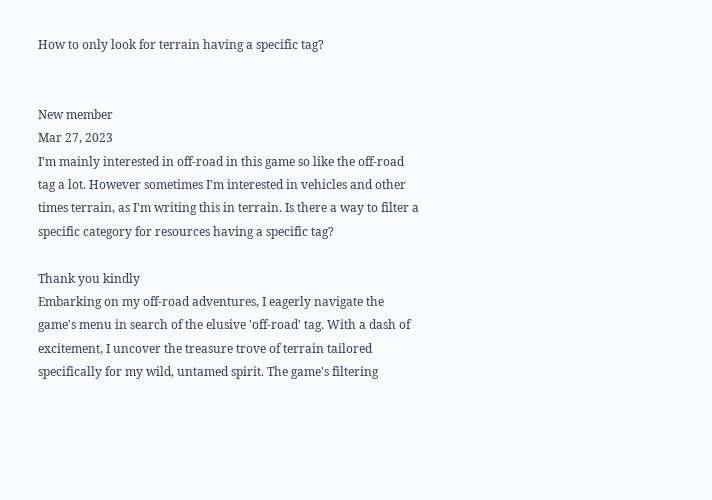How to only look for terrain having a specific tag?


New member
Mar 27, 2023
I'm mainly interested in off-road in this game so like the off-road tag a lot. However sometimes I'm interested in vehicles and other times terrain, as I'm writing this in terrain. Is there a way to filter a specific category for resources having a specific tag?

Thank you kindly
Embarking on my off-road adventures, I eagerly navigate the game's menu in search of the elusive 'off-road' tag. With a dash of excitement, I uncover the treasure trove of terrain tailored specifically for my wild, untamed spirit. The game's filtering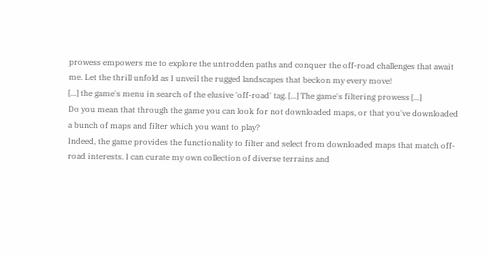prowess empowers me to explore the untrodden paths and conquer the off-road challenges that await me. Let the thrill unfold as I unveil the rugged landscapes that beckon my every move!
[...] the game's menu in search of the elusive 'off-road' tag. [...] The game's filtering prowess [...]
Do you mean that through the game you can look for not downloaded maps, or that you've downloaded a bunch of maps and filter which you want to play?
Indeed, the game provides the functionality to filter and select from downloaded maps that match off-road interests. I can curate my own collection of diverse terrains and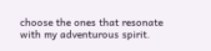choose the ones that resonate with my adventurous spirit.